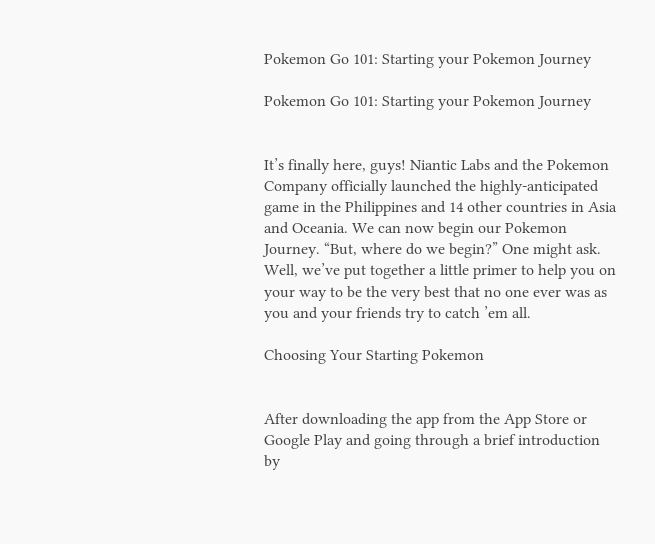Pokemon Go 101: Starting your Pokemon Journey

Pokemon Go 101: Starting your Pokemon Journey


It’s finally here, guys! Niantic Labs and the Pokemon Company officially launched the highly-anticipated game in the Philippines and 14 other countries in Asia and Oceania. We can now begin our Pokemon Journey. “But, where do we begin?” One might ask. Well, we’ve put together a little primer to help you on your way to be the very best that no one ever was as you and your friends try to catch ’em all.

Choosing Your Starting Pokemon


After downloading the app from the App Store or Google Play and going through a brief introduction by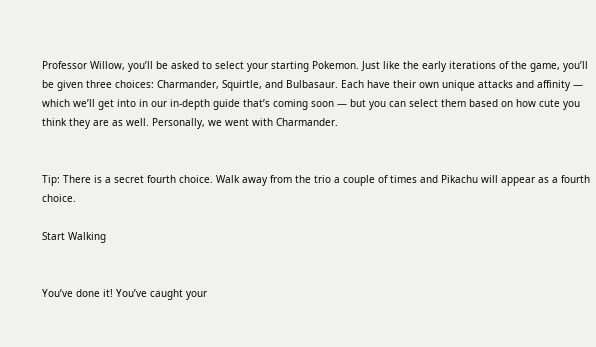Professor Willow, you’ll be asked to select your starting Pokemon. Just like the early iterations of the game, you’ll be given three choices: Charmander, Squirtle, and Bulbasaur. Each have their own unique attacks and affinity — which we’ll get into in our in-depth guide that’s coming soon — but you can select them based on how cute you think they are as well. Personally, we went with Charmander.


Tip: There is a secret fourth choice. Walk away from the trio a couple of times and Pikachu will appear as a fourth choice.

Start Walking


You’ve done it! You’ve caught your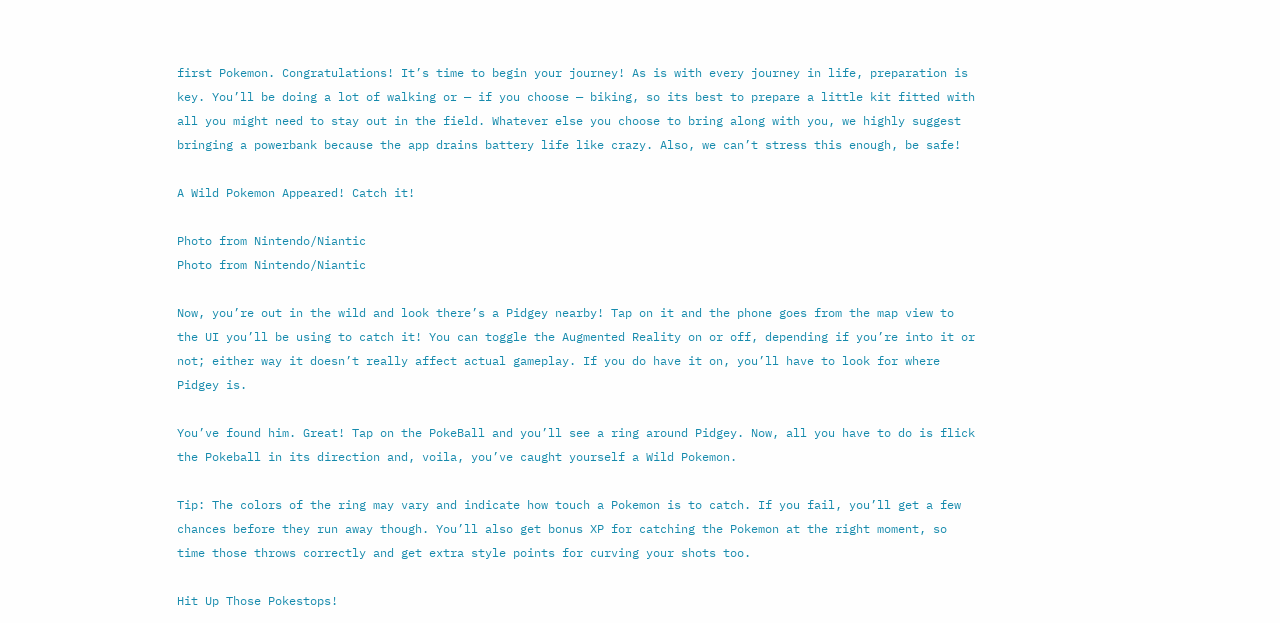first Pokemon. Congratulations! It’s time to begin your journey! As is with every journey in life, preparation is key. You’ll be doing a lot of walking or — if you choose — biking, so its best to prepare a little kit fitted with all you might need to stay out in the field. Whatever else you choose to bring along with you, we highly suggest bringing a powerbank because the app drains battery life like crazy. Also, we can’t stress this enough, be safe!

A Wild Pokemon Appeared! Catch it!

Photo from Nintendo/Niantic
Photo from Nintendo/Niantic

Now, you’re out in the wild and look there’s a Pidgey nearby! Tap on it and the phone goes from the map view to the UI you’ll be using to catch it! You can toggle the Augmented Reality on or off, depending if you’re into it or not; either way it doesn’t really affect actual gameplay. If you do have it on, you’ll have to look for where Pidgey is.

You’ve found him. Great! Tap on the PokeBall and you’ll see a ring around Pidgey. Now, all you have to do is flick the Pokeball in its direction and, voila, you’ve caught yourself a Wild Pokemon.

Tip: The colors of the ring may vary and indicate how touch a Pokemon is to catch. If you fail, you’ll get a few chances before they run away though. You’ll also get bonus XP for catching the Pokemon at the right moment, so time those throws correctly and get extra style points for curving your shots too.

Hit Up Those Pokestops!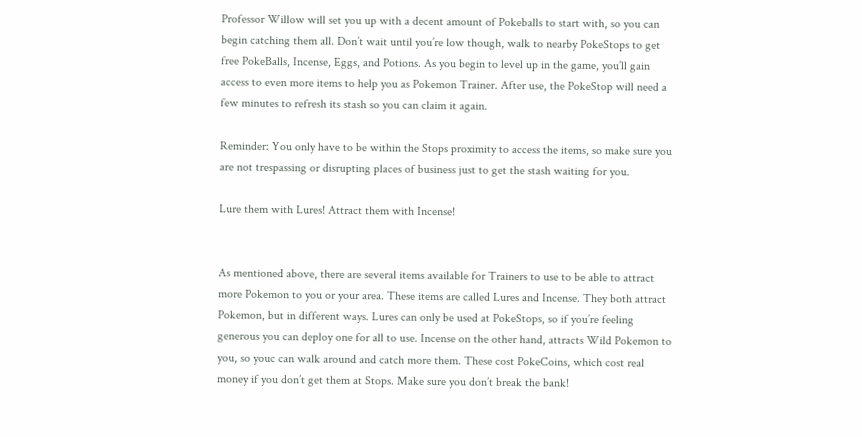Professor Willow will set you up with a decent amount of Pokeballs to start with, so you can begin catching them all. Don’t wait until you’re low though, walk to nearby PokeStops to get free PokeBalls, Incense, Eggs, and Potions. As you begin to level up in the game, you’ll gain access to even more items to help you as Pokemon Trainer. After use, the PokeStop will need a few minutes to refresh its stash so you can claim it again.

Reminder: You only have to be within the Stops proximity to access the items, so make sure you are not trespassing or disrupting places of business just to get the stash waiting for you.

Lure them with Lures! Attract them with Incense!


As mentioned above, there are several items available for Trainers to use to be able to attract more Pokemon to you or your area. These items are called Lures and Incense. They both attract Pokemon, but in different ways. Lures can only be used at PokeStops, so if you’re feeling generous you can deploy one for all to use. Incense on the other hand, attracts Wild Pokemon to you, so youc can walk around and catch more them. These cost PokeCoins, which cost real money if you don’t get them at Stops. Make sure you don’t break the bank!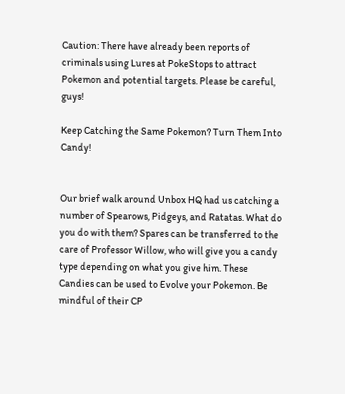Caution: There have already been reports of criminals using Lures at PokeStops to attract Pokemon and potential targets. Please be careful, guys!

Keep Catching the Same Pokemon? Turn Them Into Candy!


Our brief walk around Unbox HQ had us catching a number of Spearows, Pidgeys, and Ratatas. What do you do with them? Spares can be transferred to the care of Professor Willow, who will give you a candy type depending on what you give him. These Candies can be used to Evolve your Pokemon. Be mindful of their CP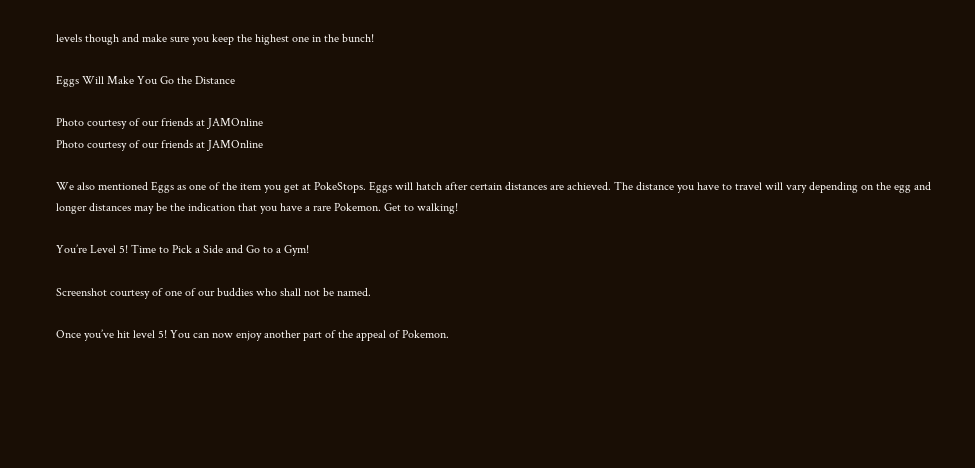levels though and make sure you keep the highest one in the bunch!

Eggs Will Make You Go the Distance

Photo courtesy of our friends at JAMOnline
Photo courtesy of our friends at JAMOnline

We also mentioned Eggs as one of the item you get at PokeStops. Eggs will hatch after certain distances are achieved. The distance you have to travel will vary depending on the egg and longer distances may be the indication that you have a rare Pokemon. Get to walking!

You’re Level 5! Time to Pick a Side and Go to a Gym!

Screenshot courtesy of one of our buddies who shall not be named.

Once you’ve hit level 5! You can now enjoy another part of the appeal of Pokemon.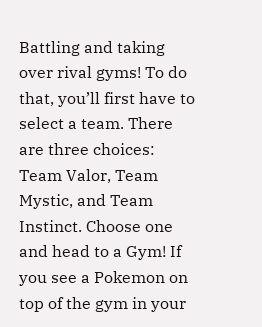Battling and taking over rival gyms! To do that, you’ll first have to select a team. There are three choices: Team Valor, Team Mystic, and Team Instinct. Choose one and head to a Gym! If you see a Pokemon on top of the gym in your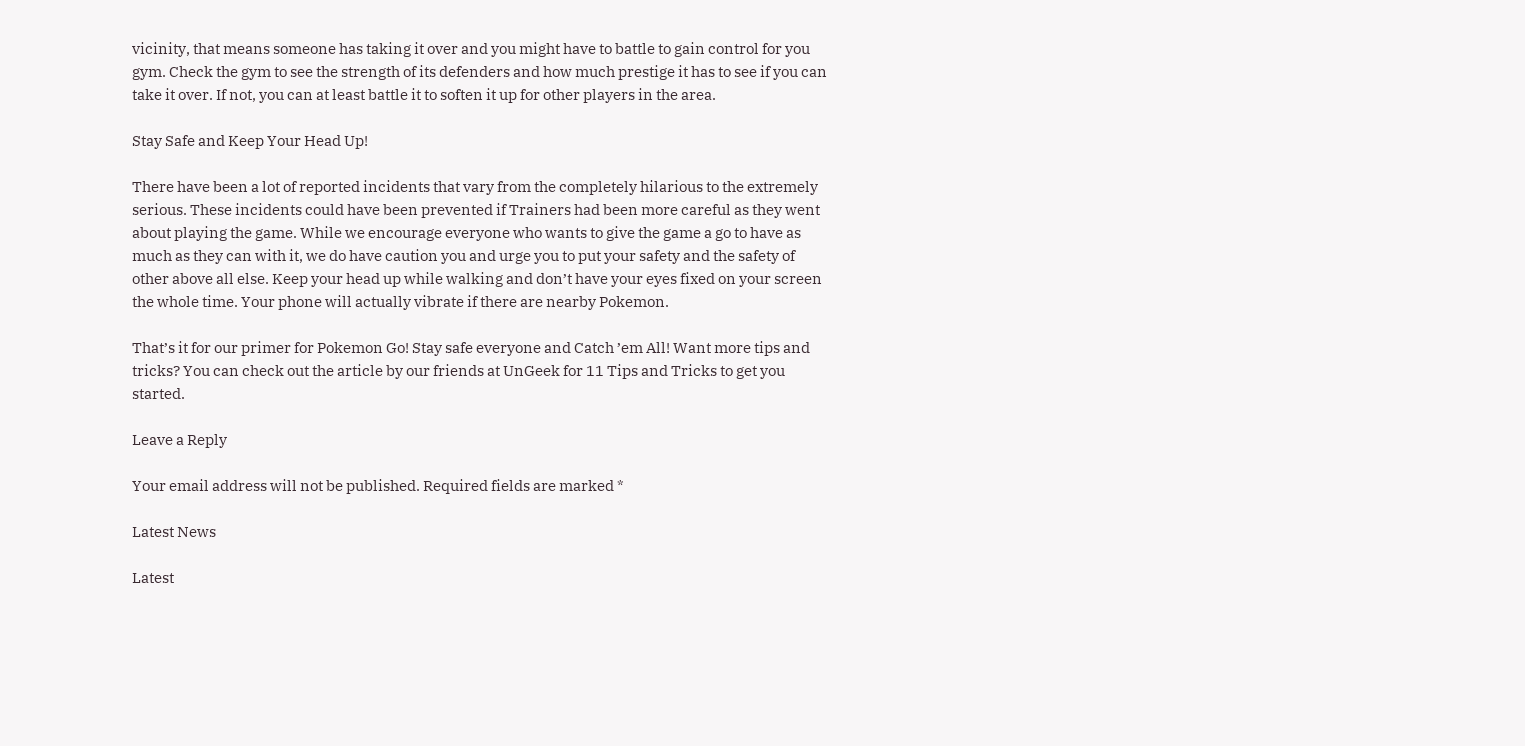vicinity, that means someone has taking it over and you might have to battle to gain control for you gym. Check the gym to see the strength of its defenders and how much prestige it has to see if you can take it over. If not, you can at least battle it to soften it up for other players in the area.

Stay Safe and Keep Your Head Up!

There have been a lot of reported incidents that vary from the completely hilarious to the extremely serious. These incidents could have been prevented if Trainers had been more careful as they went about playing the game. While we encourage everyone who wants to give the game a go to have as much as they can with it, we do have caution you and urge you to put your safety and the safety of other above all else. Keep your head up while walking and don’t have your eyes fixed on your screen the whole time. Your phone will actually vibrate if there are nearby Pokemon.

That’s it for our primer for Pokemon Go! Stay safe everyone and Catch ’em All! Want more tips and tricks? You can check out the article by our friends at UnGeek for 11 Tips and Tricks to get you started.

Leave a Reply

Your email address will not be published. Required fields are marked *

Latest News

Latest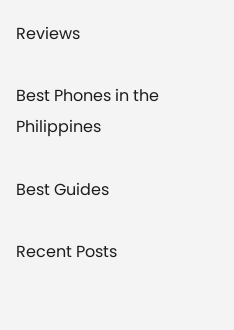Reviews

Best Phones in the Philippines

Best Guides

Recent Posts